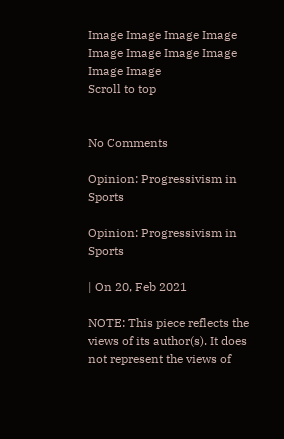Image Image Image Image Image Image Image Image Image Image
Scroll to top


No Comments

Opinion: Progressivism in Sports

Opinion: Progressivism in Sports

| On 20, Feb 2021

NOTE: This piece reflects the views of its author(s). It does not represent the views of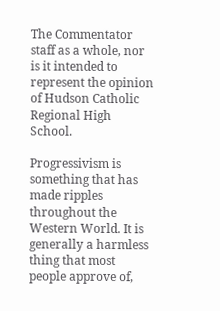The Commentator staff as a whole, nor is it intended to represent the opinion of Hudson Catholic Regional High School.

Progressivism is something that has made ripples throughout the Western World. It is generally a harmless thing that most people approve of,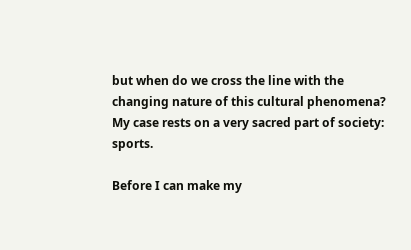but when do we cross the line with the changing nature of this cultural phenomena? My case rests on a very sacred part of society: sports.

Before I can make my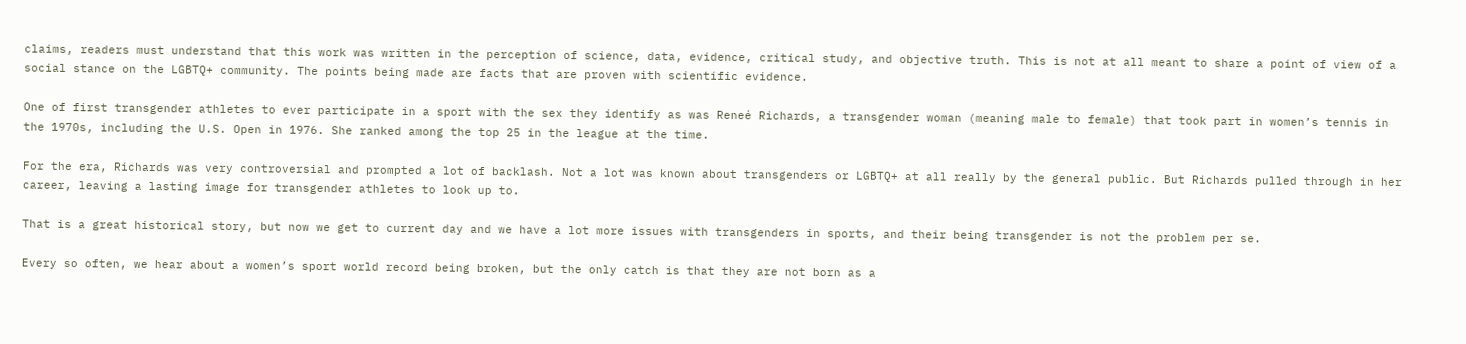claims, readers must understand that this work was written in the perception of science, data, evidence, critical study, and objective truth. This is not at all meant to share a point of view of a social stance on the LGBTQ+ community. The points being made are facts that are proven with scientific evidence.

One of first transgender athletes to ever participate in a sport with the sex they identify as was Reneé Richards, a transgender woman (meaning male to female) that took part in women’s tennis in the 1970s, including the U.S. Open in 1976. She ranked among the top 25 in the league at the time.

For the era, Richards was very controversial and prompted a lot of backlash. Not a lot was known about transgenders or LGBTQ+ at all really by the general public. But Richards pulled through in her career, leaving a lasting image for transgender athletes to look up to.

That is a great historical story, but now we get to current day and we have a lot more issues with transgenders in sports, and their being transgender is not the problem per se.

Every so often, we hear about a women’s sport world record being broken, but the only catch is that they are not born as a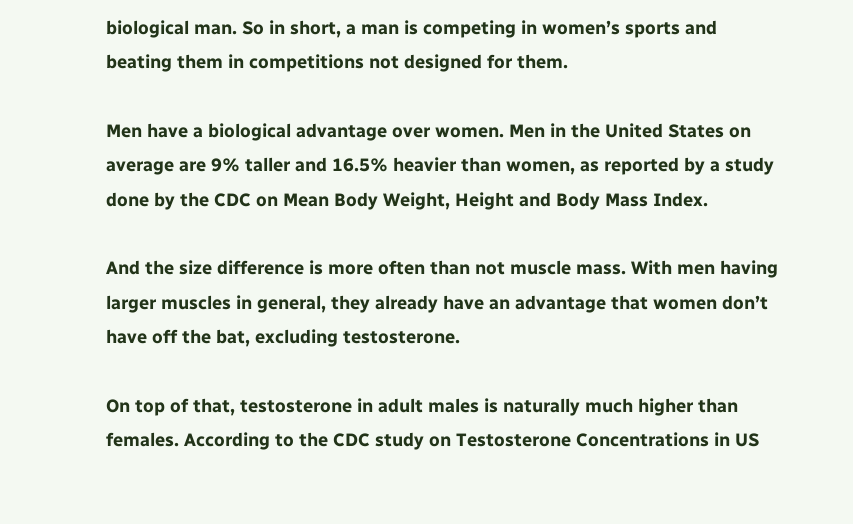biological man. So in short, a man is competing in women’s sports and beating them in competitions not designed for them.

Men have a biological advantage over women. Men in the United States on average are 9% taller and 16.5% heavier than women, as reported by a study done by the CDC on Mean Body Weight, Height and Body Mass Index.

And the size difference is more often than not muscle mass. With men having larger muscles in general, they already have an advantage that women don’t have off the bat, excluding testosterone.

On top of that, testosterone in adult males is naturally much higher than females. According to the CDC study on Testosterone Concentrations in US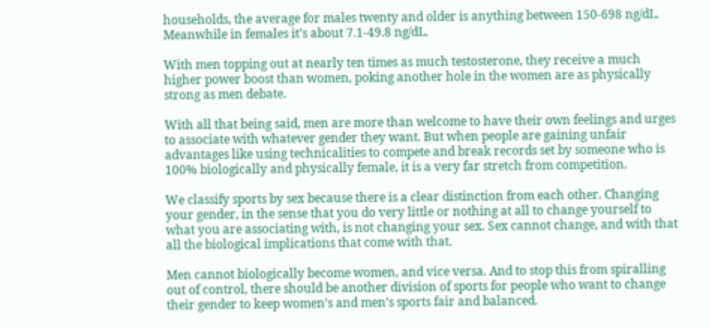households, the average for males twenty and older is anything between 150-698 ng/dL. Meanwhile in females it’s about 7.1-49.8 ng/dL.

With men topping out at nearly ten times as much testosterone, they receive a much higher power boost than women, poking another hole in the women are as physically strong as men debate.

With all that being said, men are more than welcome to have their own feelings and urges to associate with whatever gender they want. But when people are gaining unfair advantages like using technicalities to compete and break records set by someone who is 100% biologically and physically female, it is a very far stretch from competition.

We classify sports by sex because there is a clear distinction from each other. Changing your gender, in the sense that you do very little or nothing at all to change yourself to what you are associating with, is not changing your sex. Sex cannot change, and with that all the biological implications that come with that.

Men cannot biologically become women, and vice versa. And to stop this from spiralling out of control, there should be another division of sports for people who want to change their gender to keep women’s and men’s sports fair and balanced.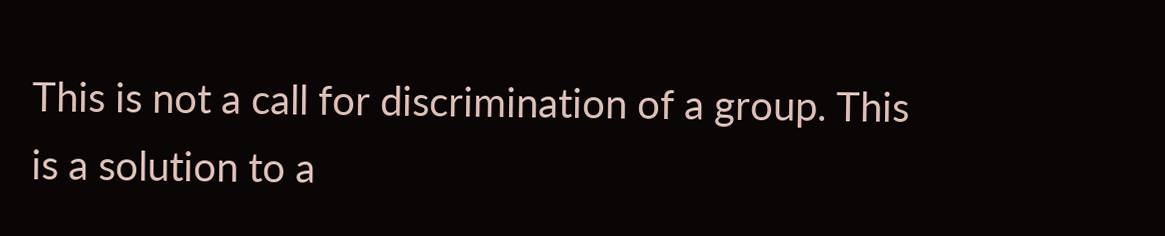This is not a call for discrimination of a group. This is a solution to a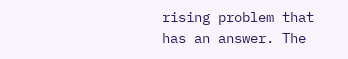rising problem that has an answer. The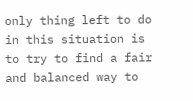only thing left to do in this situation is to try to find a fair and balanced way to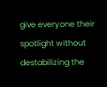give everyone their spotlight without destabilizing the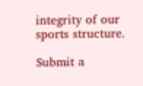integrity of our sports structure.

Submit a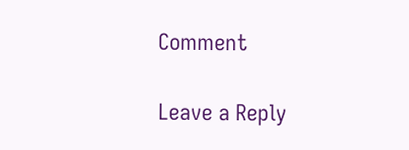Comment

Leave a Reply